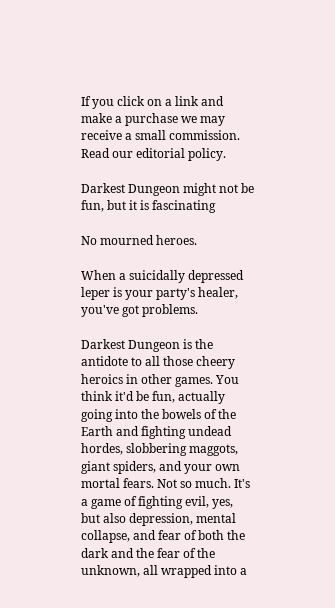If you click on a link and make a purchase we may receive a small commission. Read our editorial policy.

Darkest Dungeon might not be fun, but it is fascinating

No mourned heroes.

When a suicidally depressed leper is your party's healer, you've got problems.

Darkest Dungeon is the antidote to all those cheery heroics in other games. You think it'd be fun, actually going into the bowels of the Earth and fighting undead hordes, slobbering maggots, giant spiders, and your own mortal fears. Not so much. It's a game of fighting evil, yes, but also depression, mental collapse, and fear of both the dark and the fear of the unknown, all wrapped into a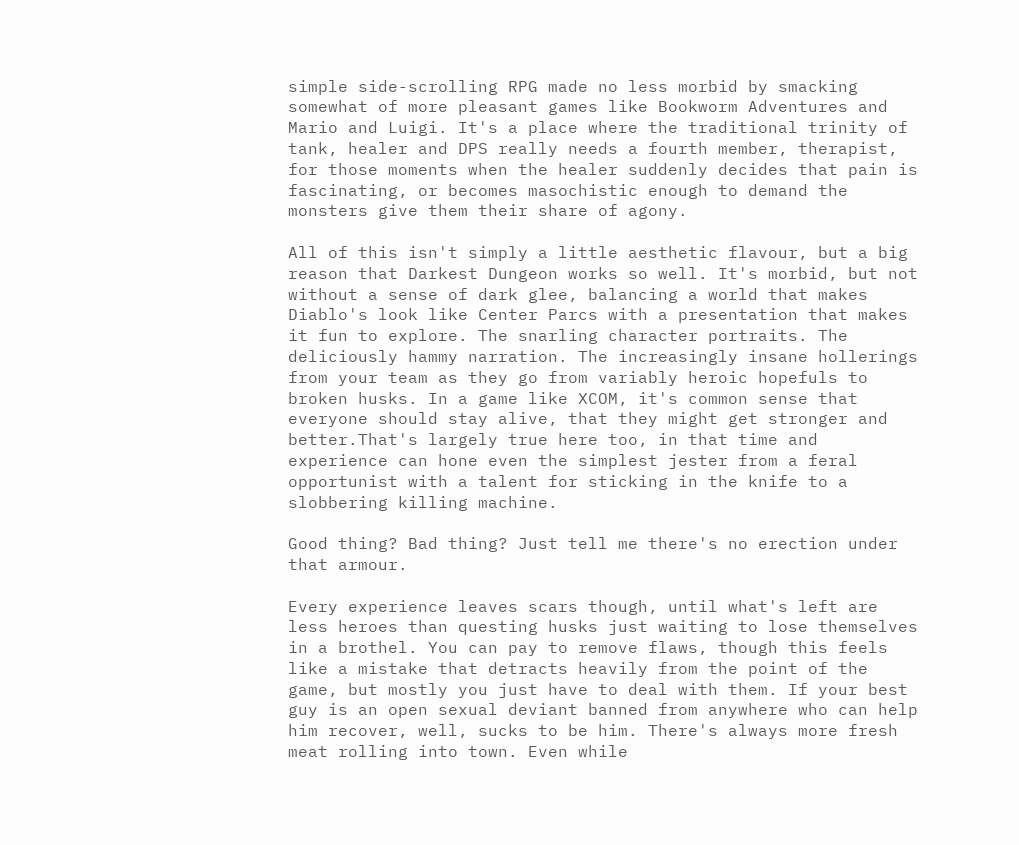simple side-scrolling RPG made no less morbid by smacking somewhat of more pleasant games like Bookworm Adventures and Mario and Luigi. It's a place where the traditional trinity of tank, healer and DPS really needs a fourth member, therapist, for those moments when the healer suddenly decides that pain is fascinating, or becomes masochistic enough to demand the monsters give them their share of agony.

All of this isn't simply a little aesthetic flavour, but a big reason that Darkest Dungeon works so well. It's morbid, but not without a sense of dark glee, balancing a world that makes Diablo's look like Center Parcs with a presentation that makes it fun to explore. The snarling character portraits. The deliciously hammy narration. The increasingly insane hollerings from your team as they go from variably heroic hopefuls to broken husks. In a game like XCOM, it's common sense that everyone should stay alive, that they might get stronger and better.That's largely true here too, in that time and experience can hone even the simplest jester from a feral opportunist with a talent for sticking in the knife to a slobbering killing machine.

Good thing? Bad thing? Just tell me there's no erection under that armour.

Every experience leaves scars though, until what's left are less heroes than questing husks just waiting to lose themselves in a brothel. You can pay to remove flaws, though this feels like a mistake that detracts heavily from the point of the game, but mostly you just have to deal with them. If your best guy is an open sexual deviant banned from anywhere who can help him recover, well, sucks to be him. There's always more fresh meat rolling into town. Even while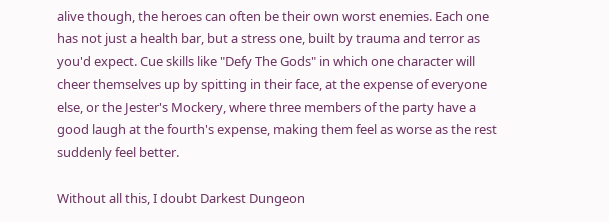alive though, the heroes can often be their own worst enemies. Each one has not just a health bar, but a stress one, built by trauma and terror as you'd expect. Cue skills like "Defy The Gods" in which one character will cheer themselves up by spitting in their face, at the expense of everyone else, or the Jester's Mockery, where three members of the party have a good laugh at the fourth's expense, making them feel as worse as the rest suddenly feel better.

Without all this, I doubt Darkest Dungeon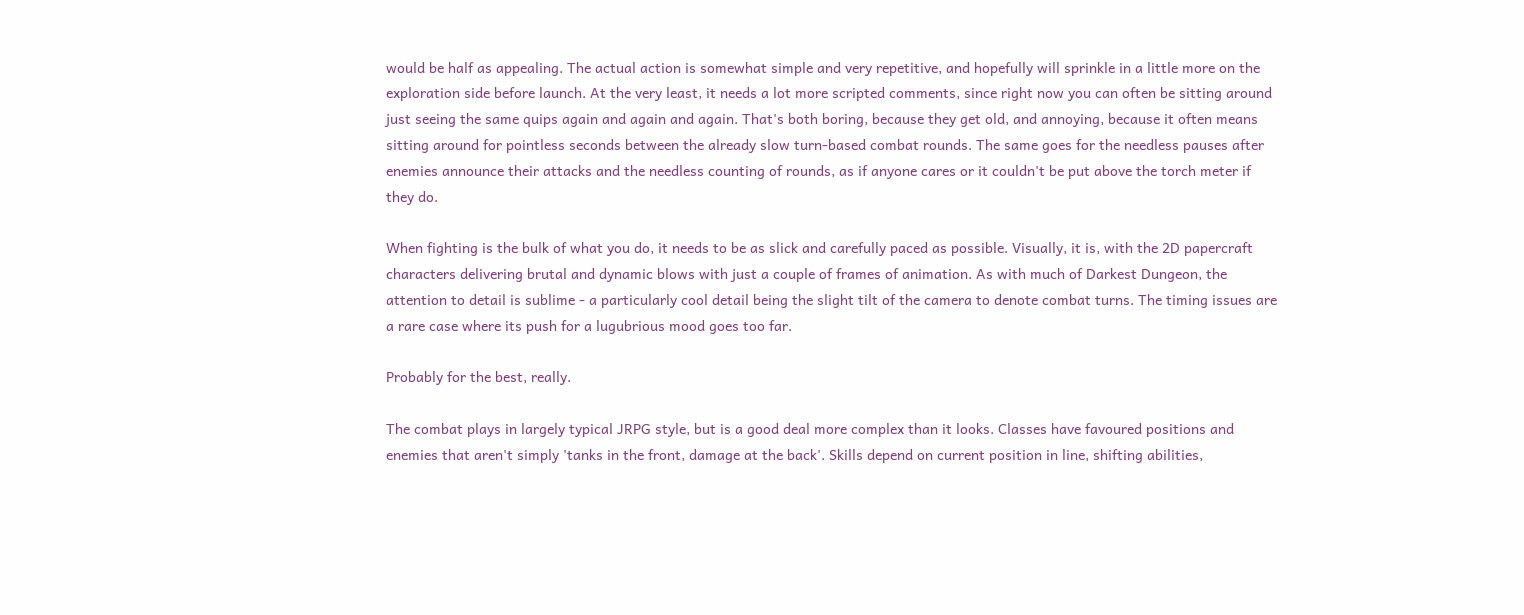would be half as appealing. The actual action is somewhat simple and very repetitive, and hopefully will sprinkle in a little more on the exploration side before launch. At the very least, it needs a lot more scripted comments, since right now you can often be sitting around just seeing the same quips again and again and again. That's both boring, because they get old, and annoying, because it often means sitting around for pointless seconds between the already slow turn-based combat rounds. The same goes for the needless pauses after enemies announce their attacks and the needless counting of rounds, as if anyone cares or it couldn't be put above the torch meter if they do.

When fighting is the bulk of what you do, it needs to be as slick and carefully paced as possible. Visually, it is, with the 2D papercraft characters delivering brutal and dynamic blows with just a couple of frames of animation. As with much of Darkest Dungeon, the attention to detail is sublime - a particularly cool detail being the slight tilt of the camera to denote combat turns. The timing issues are a rare case where its push for a lugubrious mood goes too far.

Probably for the best, really.

The combat plays in largely typical JRPG style, but is a good deal more complex than it looks. Classes have favoured positions and enemies that aren't simply 'tanks in the front, damage at the back'. Skills depend on current position in line, shifting abilities,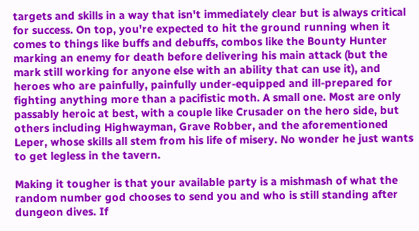targets and skills in a way that isn't immediately clear but is always critical for success. On top, you're expected to hit the ground running when it comes to things like buffs and debuffs, combos like the Bounty Hunter marking an enemy for death before delivering his main attack (but the mark still working for anyone else with an ability that can use it), and heroes who are painfully, painfully under-equipped and ill-prepared for fighting anything more than a pacifistic moth. A small one. Most are only passably heroic at best, with a couple like Crusader on the hero side, but others including Highwayman, Grave Robber, and the aforementioned Leper, whose skills all stem from his life of misery. No wonder he just wants to get legless in the tavern.

Making it tougher is that your available party is a mishmash of what the random number god chooses to send you and who is still standing after dungeon dives. If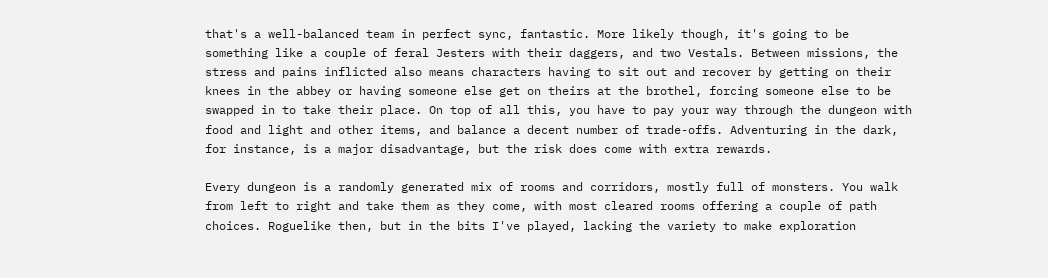that's a well-balanced team in perfect sync, fantastic. More likely though, it's going to be something like a couple of feral Jesters with their daggers, and two Vestals. Between missions, the stress and pains inflicted also means characters having to sit out and recover by getting on their knees in the abbey or having someone else get on theirs at the brothel, forcing someone else to be swapped in to take their place. On top of all this, you have to pay your way through the dungeon with food and light and other items, and balance a decent number of trade-offs. Adventuring in the dark, for instance, is a major disadvantage, but the risk does come with extra rewards.

Every dungeon is a randomly generated mix of rooms and corridors, mostly full of monsters. You walk from left to right and take them as they come, with most cleared rooms offering a couple of path choices. Roguelike then, but in the bits I've played, lacking the variety to make exploration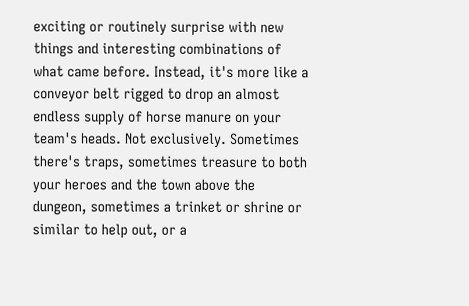exciting or routinely surprise with new things and interesting combinations of what came before. Instead, it's more like a conveyor belt rigged to drop an almost endless supply of horse manure on your team's heads. Not exclusively. Sometimes there's traps, sometimes treasure to both your heroes and the town above the dungeon, sometimes a trinket or shrine or similar to help out, or a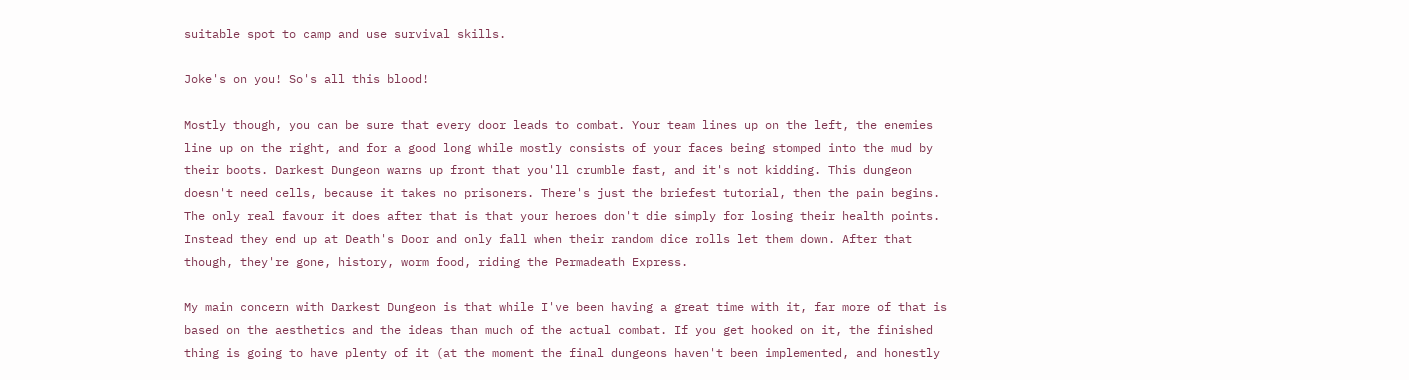suitable spot to camp and use survival skills.

Joke's on you! So's all this blood!

Mostly though, you can be sure that every door leads to combat. Your team lines up on the left, the enemies line up on the right, and for a good long while mostly consists of your faces being stomped into the mud by their boots. Darkest Dungeon warns up front that you'll crumble fast, and it's not kidding. This dungeon doesn't need cells, because it takes no prisoners. There's just the briefest tutorial, then the pain begins. The only real favour it does after that is that your heroes don't die simply for losing their health points. Instead they end up at Death's Door and only fall when their random dice rolls let them down. After that though, they're gone, history, worm food, riding the Permadeath Express.

My main concern with Darkest Dungeon is that while I've been having a great time with it, far more of that is based on the aesthetics and the ideas than much of the actual combat. If you get hooked on it, the finished thing is going to have plenty of it (at the moment the final dungeons haven't been implemented, and honestly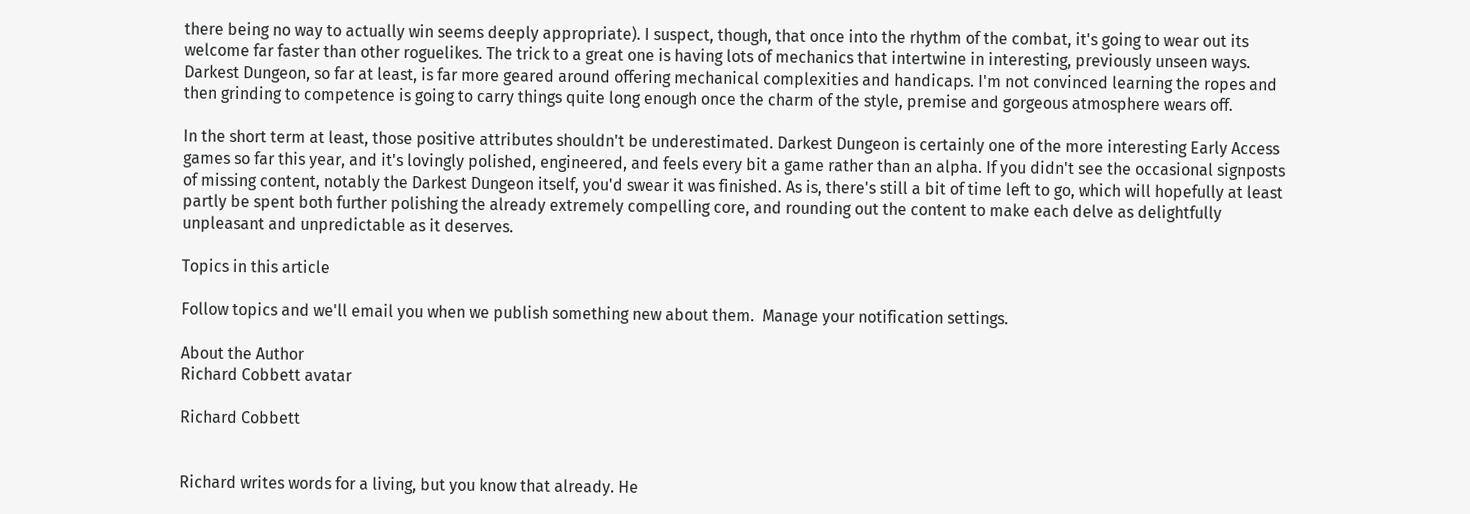there being no way to actually win seems deeply appropriate). I suspect, though, that once into the rhythm of the combat, it's going to wear out its welcome far faster than other roguelikes. The trick to a great one is having lots of mechanics that intertwine in interesting, previously unseen ways. Darkest Dungeon, so far at least, is far more geared around offering mechanical complexities and handicaps. I'm not convinced learning the ropes and then grinding to competence is going to carry things quite long enough once the charm of the style, premise and gorgeous atmosphere wears off.

In the short term at least, those positive attributes shouldn't be underestimated. Darkest Dungeon is certainly one of the more interesting Early Access games so far this year, and it's lovingly polished, engineered, and feels every bit a game rather than an alpha. If you didn't see the occasional signposts of missing content, notably the Darkest Dungeon itself, you'd swear it was finished. As is, there's still a bit of time left to go, which will hopefully at least partly be spent both further polishing the already extremely compelling core, and rounding out the content to make each delve as delightfully unpleasant and unpredictable as it deserves.

Topics in this article

Follow topics and we'll email you when we publish something new about them.  Manage your notification settings.

About the Author
Richard Cobbett avatar

Richard Cobbett


Richard writes words for a living, but you know that already. He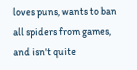loves puns, wants to ban all spiders from games, and isn't quite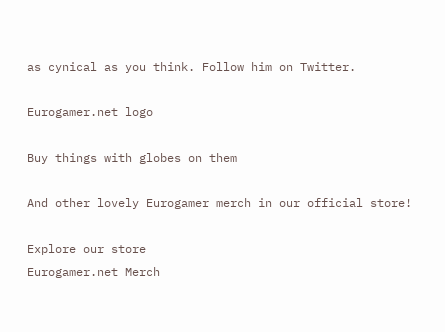as cynical as you think. Follow him on Twitter.

Eurogamer.net logo

Buy things with globes on them

And other lovely Eurogamer merch in our official store!

Explore our store
Eurogamer.net Merch